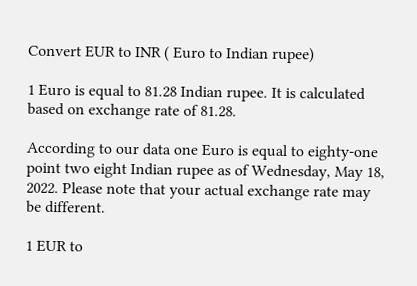Convert EUR to INR ( Euro to Indian rupee)

1 Euro is equal to 81.28 Indian rupee. It is calculated based on exchange rate of 81.28.

According to our data one Euro is equal to eighty-one point two eight Indian rupee as of Wednesday, May 18, 2022. Please note that your actual exchange rate may be different.

1 EUR to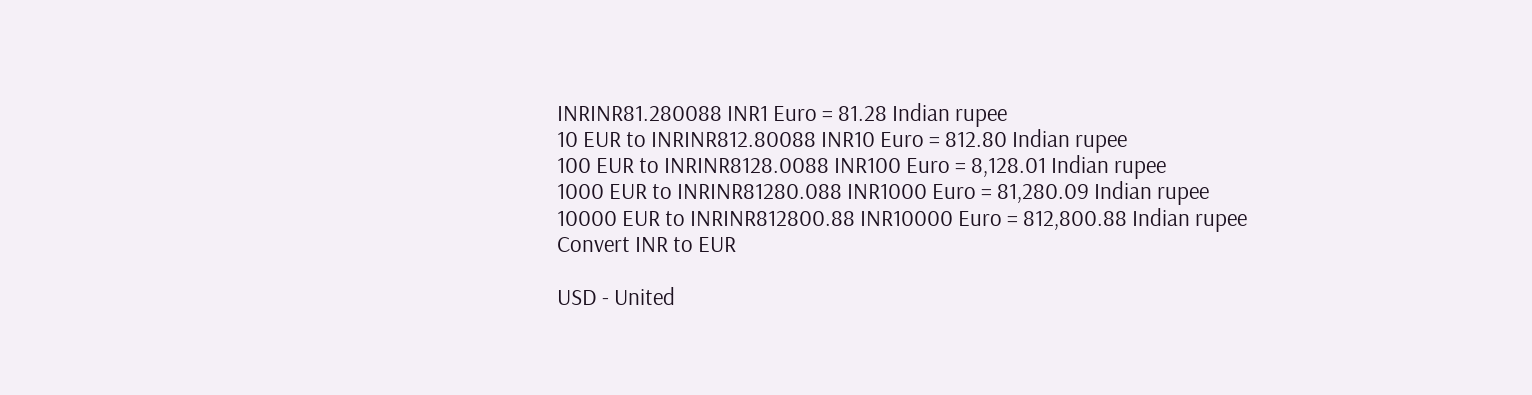INRINR81.280088 INR1 Euro = 81.28 Indian rupee
10 EUR to INRINR812.80088 INR10 Euro = 812.80 Indian rupee
100 EUR to INRINR8128.0088 INR100 Euro = 8,128.01 Indian rupee
1000 EUR to INRINR81280.088 INR1000 Euro = 81,280.09 Indian rupee
10000 EUR to INRINR812800.88 INR10000 Euro = 812,800.88 Indian rupee
Convert INR to EUR

USD - United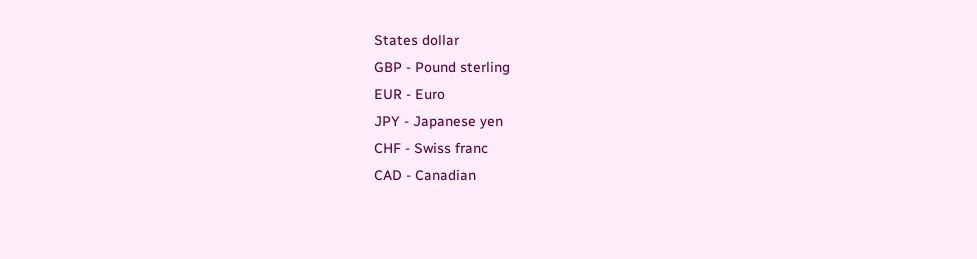States dollar
GBP - Pound sterling
EUR - Euro
JPY - Japanese yen
CHF - Swiss franc
CAD - Canadian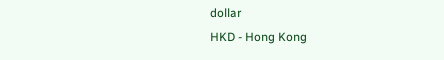dollar
HKD - Hong Kong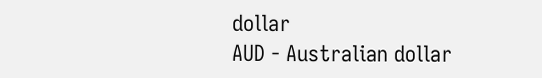dollar
AUD - Australian dollar